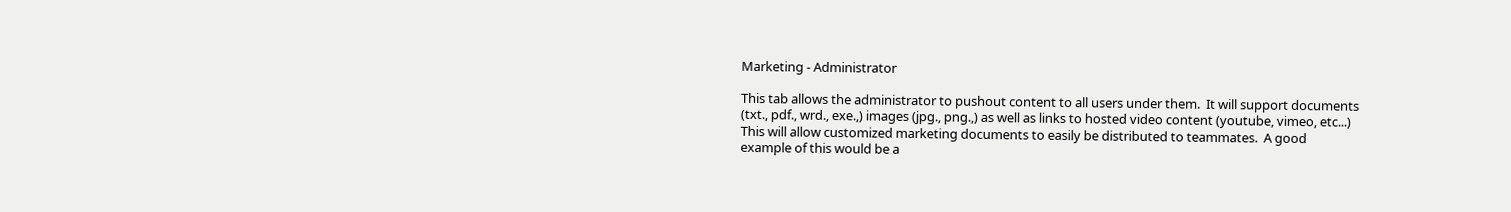Marketing - Administrator

This tab allows the administrator to pushout content to all users under them.  It will support documents (txt., pdf., wrd., exe.,) images (jpg., png.,) as well as links to hosted video content (youtube, vimeo, etc...)  This will allow customized marketing documents to easily be distributed to teammates.  A good example of this would be a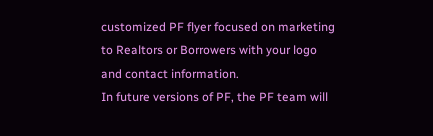customized PF flyer focused on marketing to Realtors or Borrowers with your logo and contact information.
In future versions of PF, the PF team will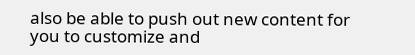also be able to push out new content for you to customize and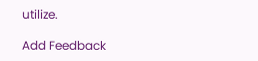utilize.

Add Feedback